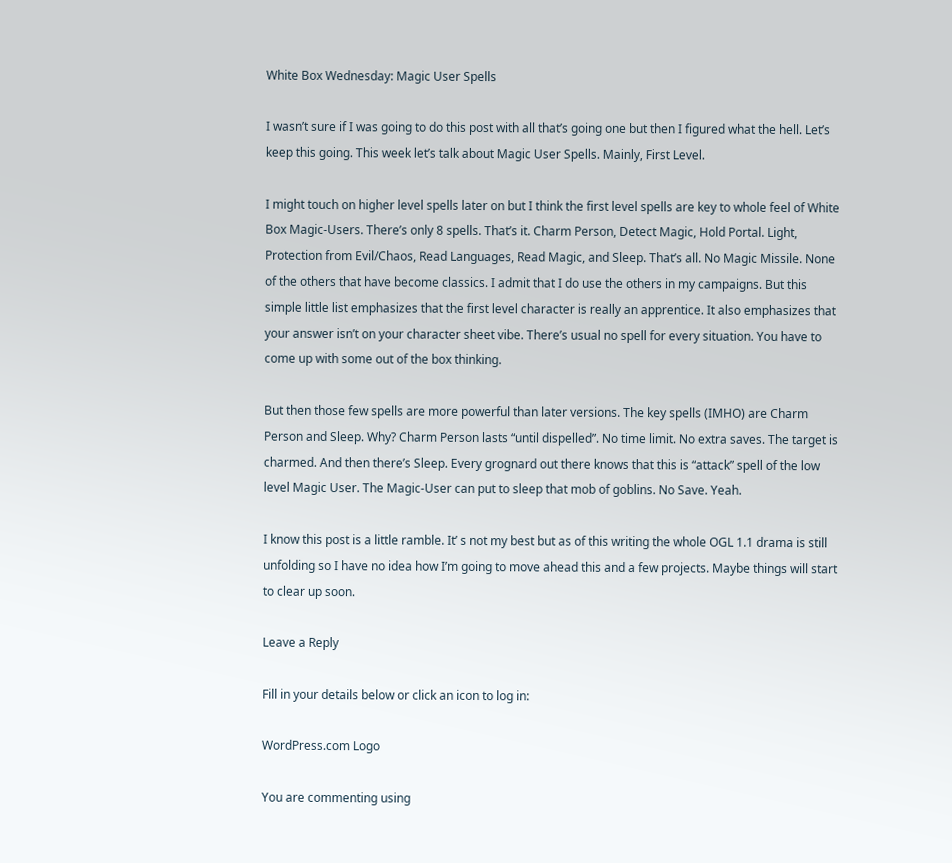White Box Wednesday: Magic User Spells

I wasn’t sure if I was going to do this post with all that’s going one but then I figured what the hell. Let’s keep this going. This week let’s talk about Magic User Spells. Mainly, First Level.

I might touch on higher level spells later on but I think the first level spells are key to whole feel of White Box Magic-Users. There’s only 8 spells. That’s it. Charm Person, Detect Magic, Hold Portal. Light, Protection from Evil/Chaos, Read Languages, Read Magic, and Sleep. That’s all. No Magic Missile. None of the others that have become classics. I admit that I do use the others in my campaigns. But this simple little list emphasizes that the first level character is really an apprentice. It also emphasizes that your answer isn’t on your character sheet vibe. There’s usual no spell for every situation. You have to come up with some out of the box thinking.

But then those few spells are more powerful than later versions. The key spells (IMHO) are Charm Person and Sleep. Why? Charm Person lasts “until dispelled”. No time limit. No extra saves. The target is charmed. And then there’s Sleep. Every grognard out there knows that this is “attack” spell of the low level Magic User. The Magic-User can put to sleep that mob of goblins. No Save. Yeah.

I know this post is a little ramble. It’ s not my best but as of this writing the whole OGL 1.1 drama is still unfolding so I have no idea how I’m going to move ahead this and a few projects. Maybe things will start to clear up soon.

Leave a Reply

Fill in your details below or click an icon to log in:

WordPress.com Logo

You are commenting using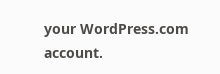your WordPress.com account.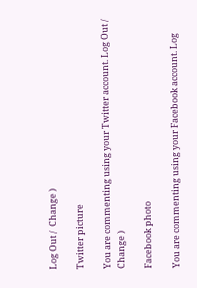Log Out /  Change )

Twitter picture

You are commenting using your Twitter account. Log Out /  Change )

Facebook photo

You are commenting using your Facebook account. Log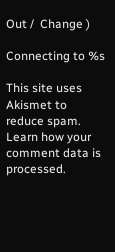Out /  Change )

Connecting to %s

This site uses Akismet to reduce spam. Learn how your comment data is processed.